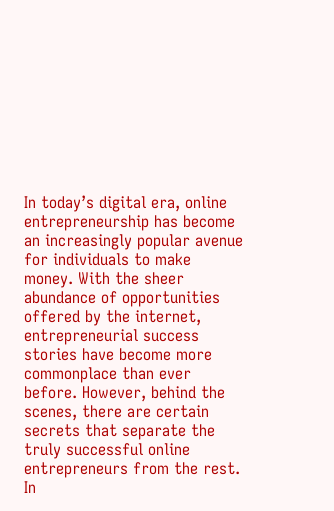In today’s digital era, online entrepreneurship has become an increasingly popular avenue for individuals to make money. With the sheer abundance of opportunities offered by the internet, entrepreneurial success stories have become more commonplace than ever before. However, behind the scenes, there are certain secrets that separate the truly successful online entrepreneurs from the rest. In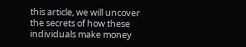this article, we will uncover the secrets of how these individuals make money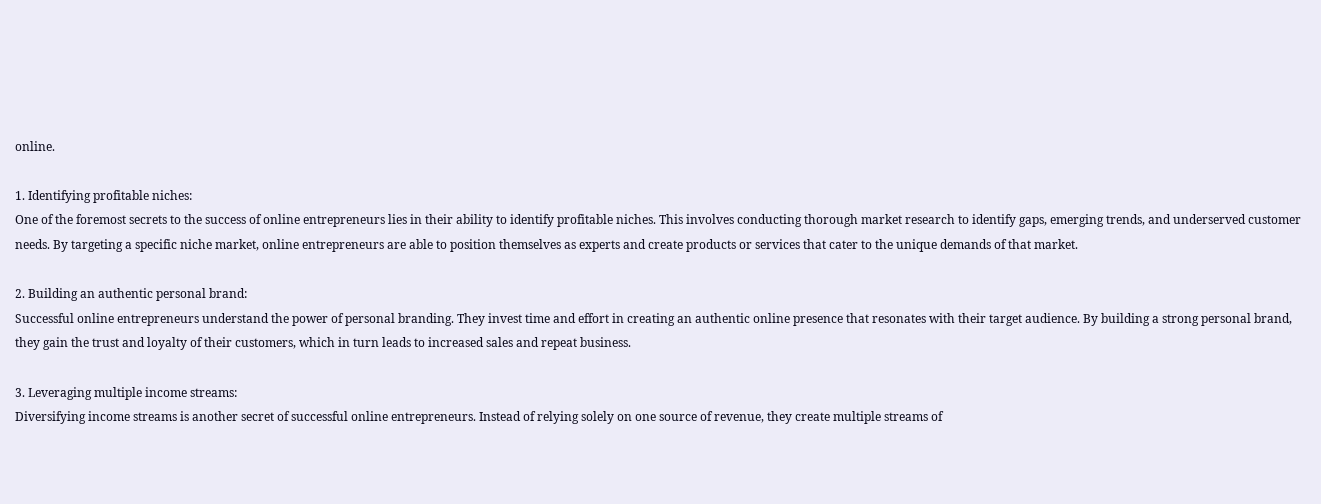online.

1. Identifying profitable niches:
One of the foremost secrets to the success of online entrepreneurs lies in their ability to identify profitable niches. This involves conducting thorough market research to identify gaps, emerging trends, and underserved customer needs. By targeting a specific niche market, online entrepreneurs are able to position themselves as experts and create products or services that cater to the unique demands of that market.

2. Building an authentic personal brand:
Successful online entrepreneurs understand the power of personal branding. They invest time and effort in creating an authentic online presence that resonates with their target audience. By building a strong personal brand, they gain the trust and loyalty of their customers, which in turn leads to increased sales and repeat business.

3. Leveraging multiple income streams:
Diversifying income streams is another secret of successful online entrepreneurs. Instead of relying solely on one source of revenue, they create multiple streams of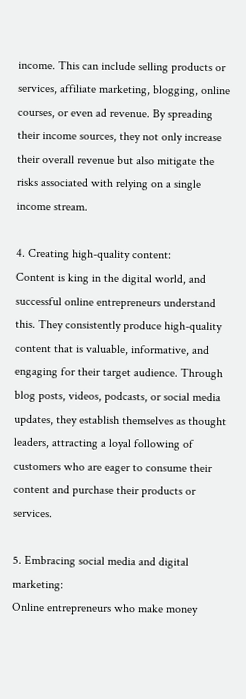income. This can include selling products or services, affiliate marketing, blogging, online courses, or even ad revenue. By spreading their income sources, they not only increase their overall revenue but also mitigate the risks associated with relying on a single income stream.

4. Creating high-quality content:
Content is king in the digital world, and successful online entrepreneurs understand this. They consistently produce high-quality content that is valuable, informative, and engaging for their target audience. Through blog posts, videos, podcasts, or social media updates, they establish themselves as thought leaders, attracting a loyal following of customers who are eager to consume their content and purchase their products or services.

5. Embracing social media and digital marketing:
Online entrepreneurs who make money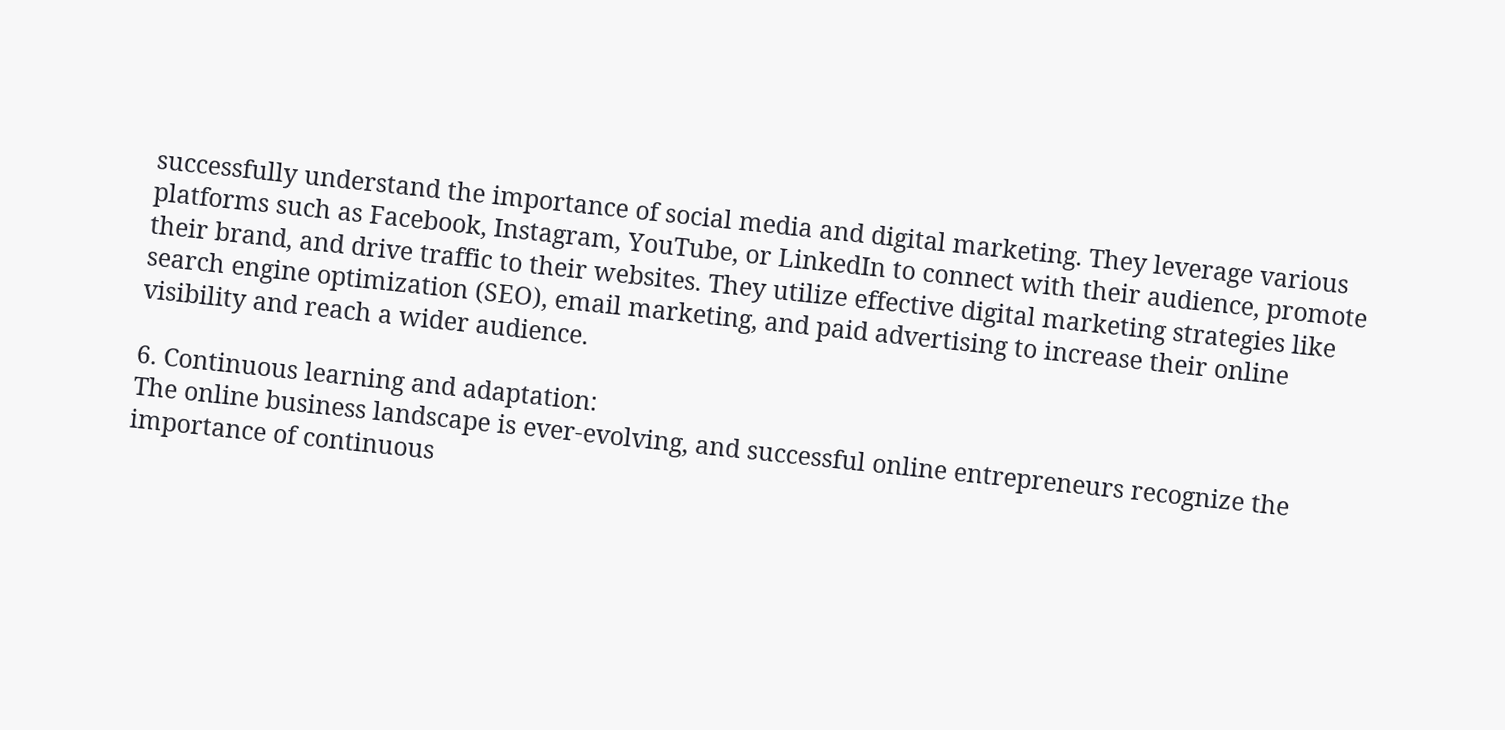successfully understand the importance of social media and digital marketing. They leverage various platforms such as Facebook, Instagram, YouTube, or LinkedIn to connect with their audience, promote their brand, and drive traffic to their websites. They utilize effective digital marketing strategies like search engine optimization (SEO), email marketing, and paid advertising to increase their online visibility and reach a wider audience.

6. Continuous learning and adaptation:
The online business landscape is ever-evolving, and successful online entrepreneurs recognize the importance of continuous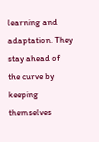learning and adaptation. They stay ahead of the curve by keeping themselves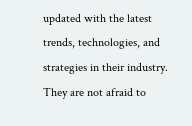updated with the latest trends, technologies, and strategies in their industry. They are not afraid to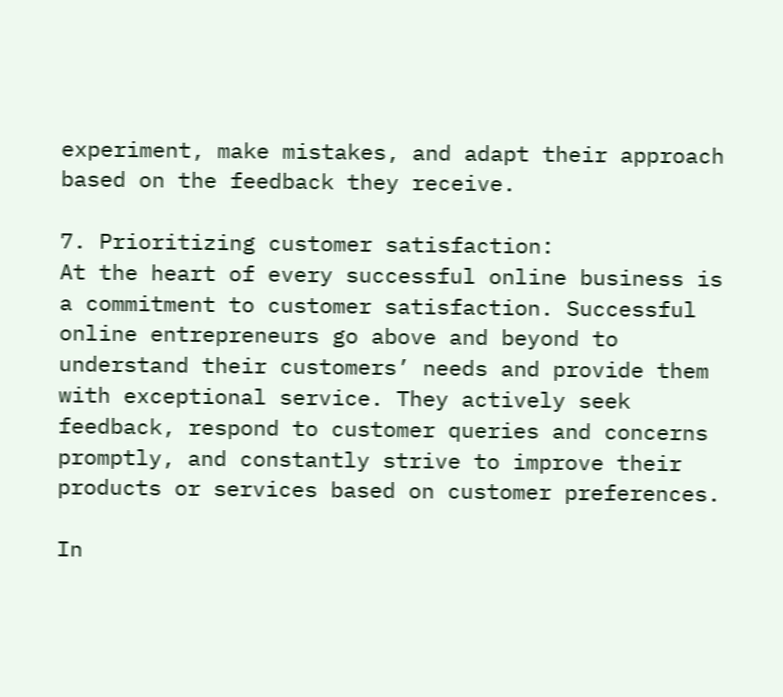experiment, make mistakes, and adapt their approach based on the feedback they receive.

7. Prioritizing customer satisfaction:
At the heart of every successful online business is a commitment to customer satisfaction. Successful online entrepreneurs go above and beyond to understand their customers’ needs and provide them with exceptional service. They actively seek feedback, respond to customer queries and concerns promptly, and constantly strive to improve their products or services based on customer preferences.

In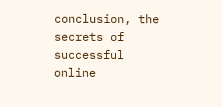conclusion, the secrets of successful online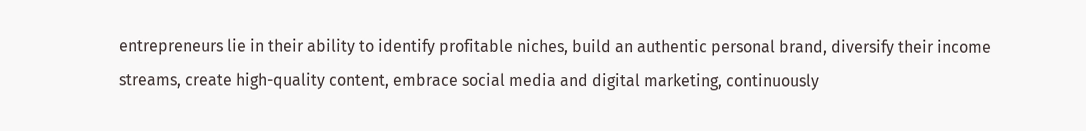entrepreneurs lie in their ability to identify profitable niches, build an authentic personal brand, diversify their income streams, create high-quality content, embrace social media and digital marketing, continuously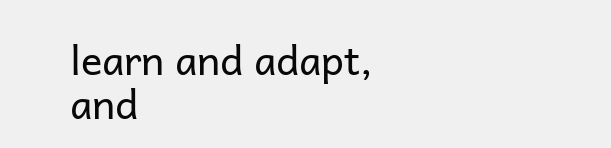learn and adapt, and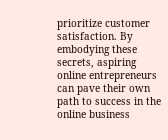prioritize customer satisfaction. By embodying these secrets, aspiring online entrepreneurs can pave their own path to success in the online business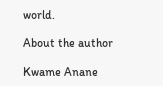world.

About the author

Kwame Anane